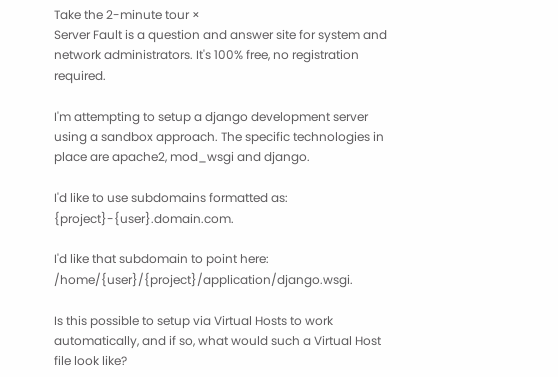Take the 2-minute tour ×
Server Fault is a question and answer site for system and network administrators. It's 100% free, no registration required.

I'm attempting to setup a django development server using a sandbox approach. The specific technologies in place are apache2, mod_wsgi and django.

I'd like to use subdomains formatted as: {project}-{user}.domain.com.

I'd like that subdomain to point here: /home/{user}/{project}/application/django.wsgi.

Is this possible to setup via Virtual Hosts to work automatically, and if so, what would such a Virtual Host file look like?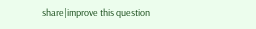share|improve this question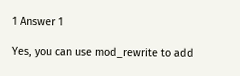1 Answer 1

Yes, you can use mod_rewrite to add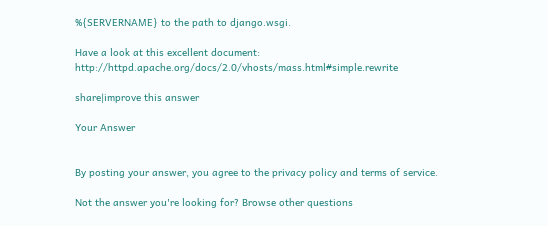%{SERVERNAME} to the path to django.wsgi.

Have a look at this excellent document: http://httpd.apache.org/docs/2.0/vhosts/mass.html#simple.rewrite

share|improve this answer

Your Answer


By posting your answer, you agree to the privacy policy and terms of service.

Not the answer you're looking for? Browse other questions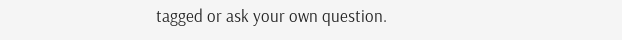tagged or ask your own question.